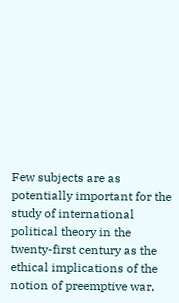Few subjects are as potentially important for the study of international political theory in the twenty-first century as the ethical implications of the notion of preemptive war,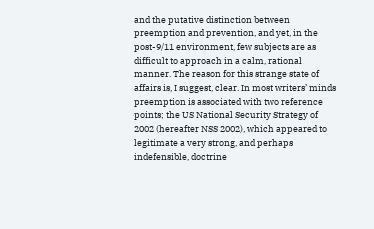and the putative distinction between preemption and prevention, and yet, in the post-9/11 environment, few subjects are as difficult to approach in a calm, rational manner. The reason for this strange state of affairs is, I suggest, clear. In most writers’ minds preemption is associated with two reference points; the US National Security Strategy of 2002 (hereafter NSS 2002), which appeared to legitimate a very strong, and perhaps indefensible, doctrine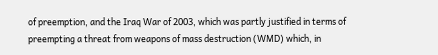of preemption, and the Iraq War of 2003, which was partly justified in terms of preempting a threat from weapons of mass destruction (WMD) which, in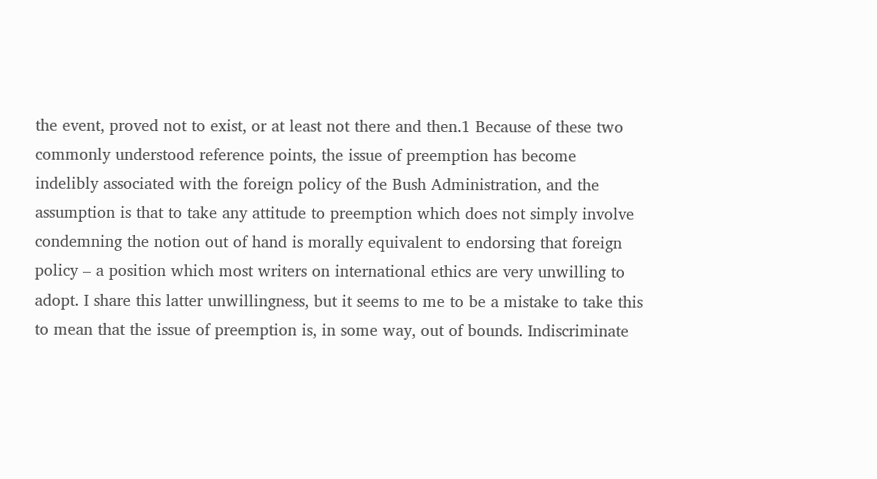the event, proved not to exist, or at least not there and then.1 Because of these two commonly understood reference points, the issue of preemption has become indelibly associated with the foreign policy of the Bush Administration, and the assumption is that to take any attitude to preemption which does not simply involve condemning the notion out of hand is morally equivalent to endorsing that foreign policy – a position which most writers on international ethics are very unwilling to adopt. I share this latter unwillingness, but it seems to me to be a mistake to take this to mean that the issue of preemption is, in some way, out of bounds. Indiscriminate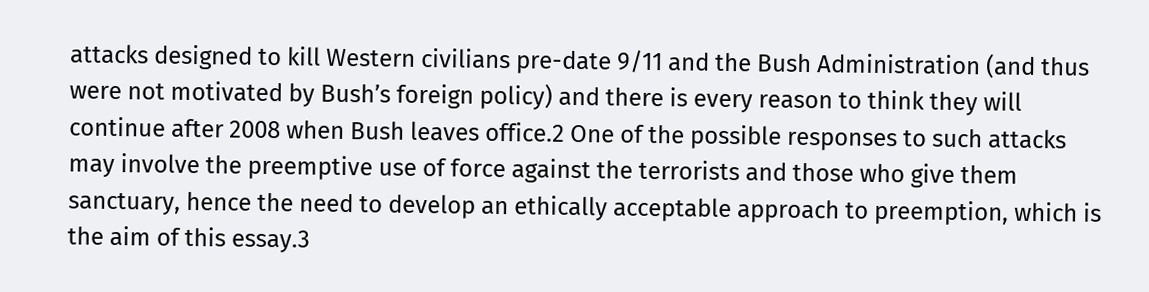attacks designed to kill Western civilians pre-date 9/11 and the Bush Administration (and thus were not motivated by Bush’s foreign policy) and there is every reason to think they will continue after 2008 when Bush leaves office.2 One of the possible responses to such attacks may involve the preemptive use of force against the terrorists and those who give them sanctuary, hence the need to develop an ethically acceptable approach to preemption, which is the aim of this essay.3